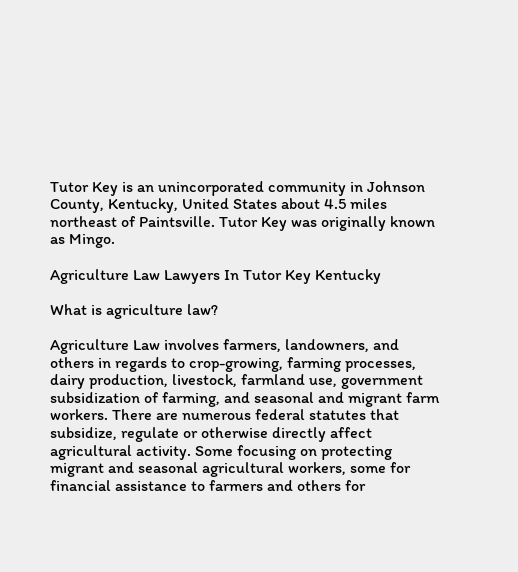Tutor Key is an unincorporated community in Johnson County, Kentucky, United States about 4.5 miles northeast of Paintsville. Tutor Key was originally known as Mingo.

Agriculture Law Lawyers In Tutor Key Kentucky

What is agriculture law?

Agriculture Law involves farmers, landowners, and others in regards to crop-growing, farming processes, dairy production, livestock, farmland use, government subsidization of farming, and seasonal and migrant farm workers. There are numerous federal statutes that subsidize, regulate or otherwise directly affect agricultural activity. Some focusing on protecting migrant and seasonal agricultural workers, some for financial assistance to farmers and others for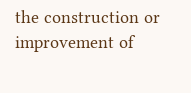the construction or improvement of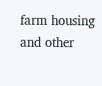farm housing and other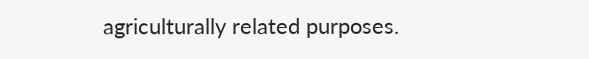agriculturally related purposes.